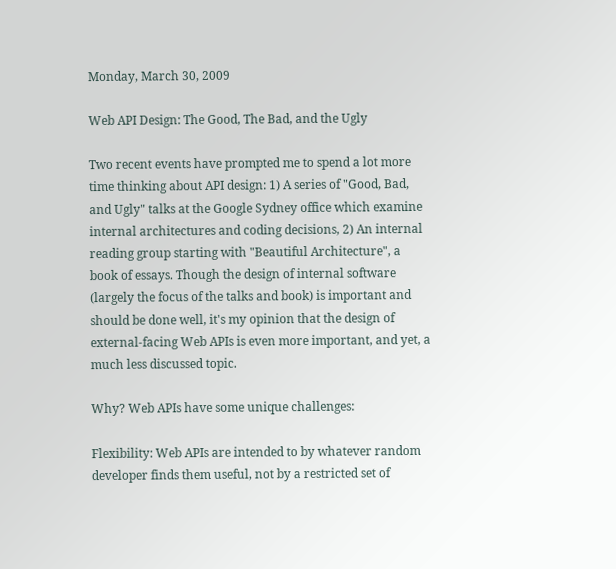Monday, March 30, 2009

Web API Design: The Good, The Bad, and the Ugly

Two recent events have prompted me to spend a lot more time thinking about API design: 1) A series of "Good, Bad, and Ugly" talks at the Google Sydney office which examine internal architectures and coding decisions, 2) An internal reading group starting with "Beautiful Architecture", a book of essays. Though the design of internal software (largely the focus of the talks and book) is important and should be done well, it's my opinion that the design of external-facing Web APIs is even more important, and yet, a much less discussed topic.

Why? Web APIs have some unique challenges:

Flexibility: Web APIs are intended to by whatever random developer finds them useful, not by a restricted set of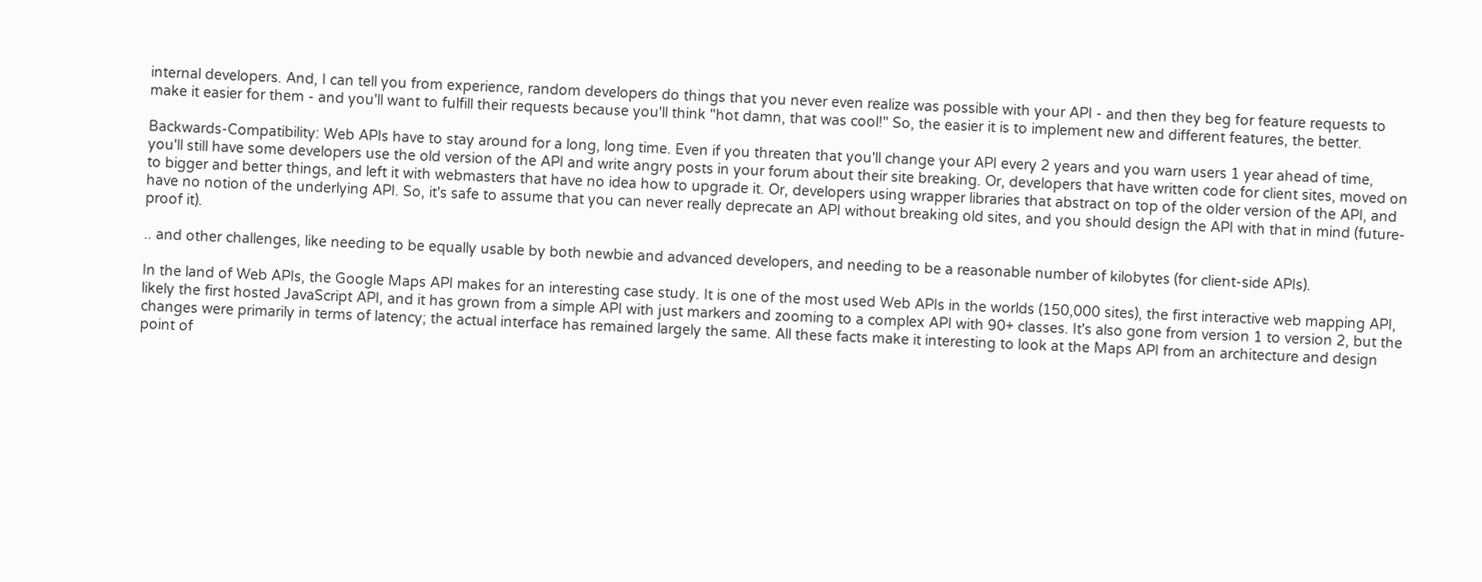internal developers. And, I can tell you from experience, random developers do things that you never even realize was possible with your API - and then they beg for feature requests to make it easier for them - and you'll want to fulfill their requests because you'll think "hot damn, that was cool!" So, the easier it is to implement new and different features, the better.

Backwards-Compatibility: Web APIs have to stay around for a long, long time. Even if you threaten that you'll change your API every 2 years and you warn users 1 year ahead of time, you'll still have some developers use the old version of the API and write angry posts in your forum about their site breaking. Or, developers that have written code for client sites, moved on to bigger and better things, and left it with webmasters that have no idea how to upgrade it. Or, developers using wrapper libraries that abstract on top of the older version of the API, and have no notion of the underlying API. So, it's safe to assume that you can never really deprecate an API without breaking old sites, and you should design the API with that in mind (future-proof it).

.. and other challenges, like needing to be equally usable by both newbie and advanced developers, and needing to be a reasonable number of kilobytes (for client-side APIs).

In the land of Web APIs, the Google Maps API makes for an interesting case study. It is one of the most used Web APIs in the worlds (150,000 sites), the first interactive web mapping API, likely the first hosted JavaScript API, and it has grown from a simple API with just markers and zooming to a complex API with 90+ classes. It's also gone from version 1 to version 2, but the changes were primarily in terms of latency; the actual interface has remained largely the same. All these facts make it interesting to look at the Maps API from an architecture and design point of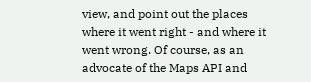view, and point out the places where it went right - and where it went wrong. Of course, as an advocate of the Maps API and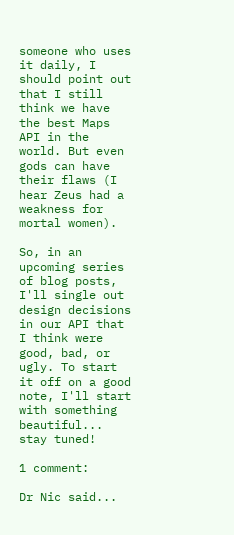someone who uses it daily, I should point out that I still think we have the best Maps API in the world. But even gods can have their flaws (I hear Zeus had a weakness for mortal women).

So, in an upcoming series of blog posts, I'll single out design decisions in our API that I think were good, bad, or ugly. To start it off on a good note, I'll start with something beautiful... stay tuned!

1 comment:

Dr Nic said...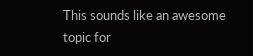This sounds like an awesome topic for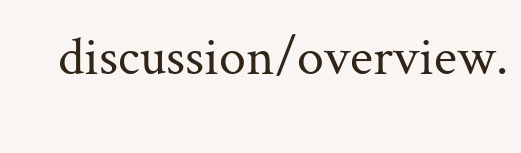discussion/overview.